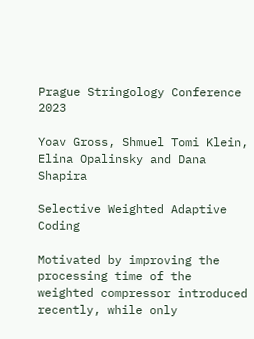Prague Stringology Conference 2023

Yoav Gross, Shmuel Tomi Klein, Elina Opalinsky and Dana Shapira

Selective Weighted Adaptive Coding

Motivated by improving the processing time of the weighted compressor introduced recently, while only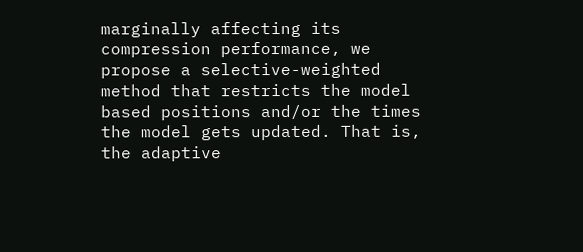marginally affecting its compression performance, we propose a selective-weighted method that restricts the model based positions and/or the times the model gets updated. That is, the adaptive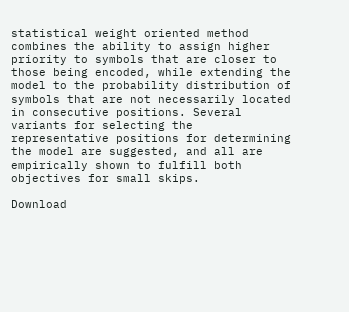statistical weight oriented method combines the ability to assign higher priority to symbols that are closer to those being encoded, while extending the model to the probability distribution of symbols that are not necessarily located in consecutive positions. Several variants for selecting the representative positions for determining the model are suggested, and all are empirically shown to fulfill both objectives for small skips.

Download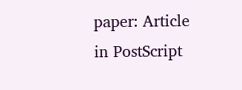paper: Article in PostScript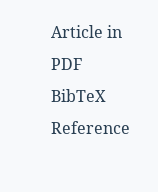Article in PDF BibTeX Reference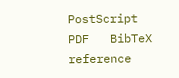PostScript   PDF   BibTeX reference